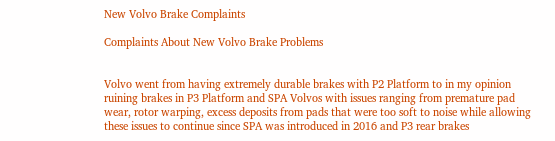New Volvo Brake Complaints

Complaints About New Volvo Brake Problems


Volvo went from having extremely durable brakes with P2 Platform to in my opinion ruining brakes in P3 Platform and SPA Volvos with issues ranging from premature pad wear, rotor warping, excess deposits from pads that were too soft to noise while allowing these issues to continue since SPA was introduced in 2016 and P3 rear brakes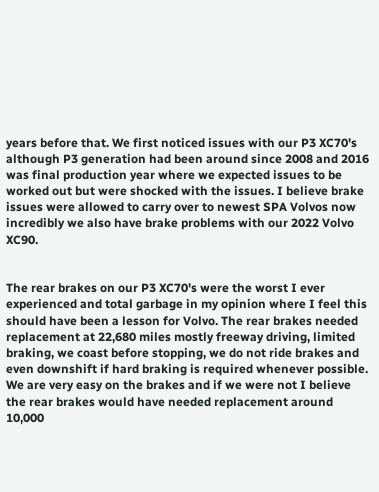years before that. We first noticed issues with our P3 XC70's although P3 generation had been around since 2008 and 2016 was final production year where we expected issues to be worked out but were shocked with the issues. I believe brake issues were allowed to carry over to newest SPA Volvos now incredibly we also have brake problems with our 2022 Volvo XC90.


The rear brakes on our P3 XC70's were the worst I ever experienced and total garbage in my opinion where I feel this should have been a lesson for Volvo. The rear brakes needed replacement at 22,680 miles mostly freeway driving, limited braking, we coast before stopping, we do not ride brakes and even downshift if hard braking is required whenever possible. We are very easy on the brakes and if we were not I believe the rear brakes would have needed replacement around 10,000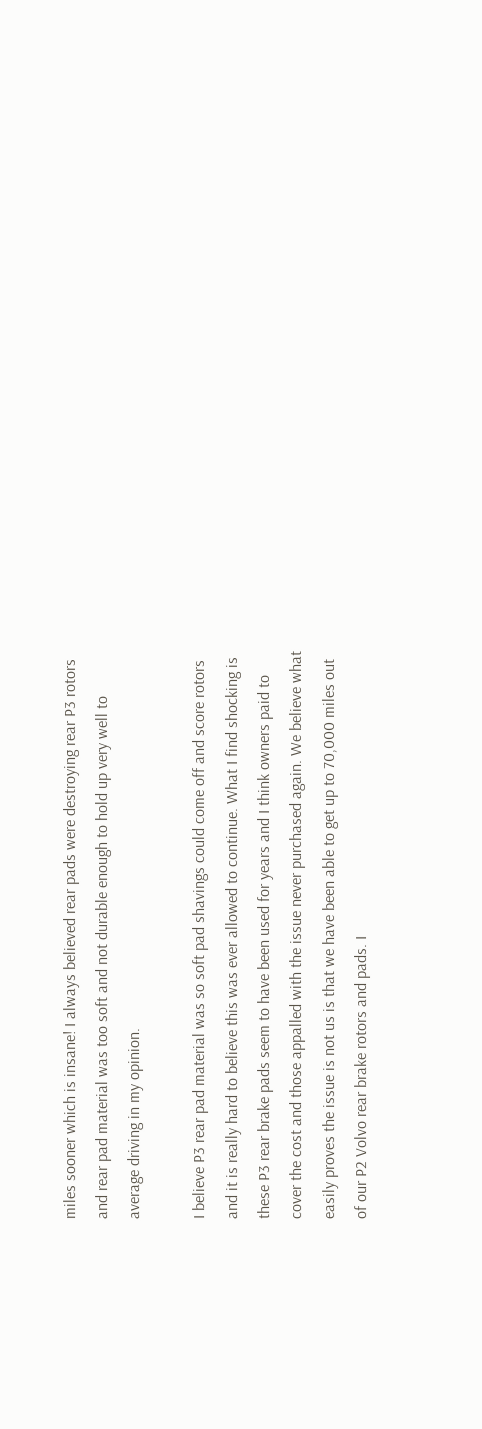miles sooner which is insane! I always believed rear pads were destroying rear P3 rotors and rear pad material was too soft and not durable enough to hold up very well to average driving in my opinion.

I believe P3 rear pad material was so soft pad shavings could come off and score rotors and it is really hard to believe this was ever allowed to continue. What I find shocking is these P3 rear brake pads seem to have been used for years and I think owners paid to cover the cost and those appalled with the issue never purchased again. We believe what easily proves the issue is not us is that we have been able to get up to 70,000 miles out of our P2 Volvo rear brake rotors and pads. I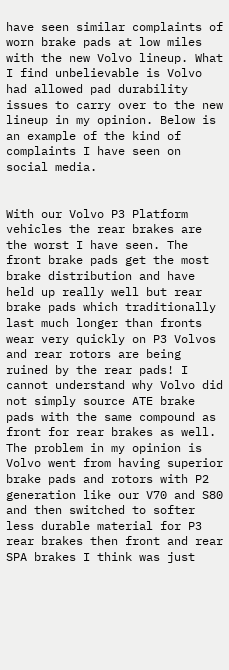have seen similar complaints of worn brake pads at low miles with the new Volvo lineup. What I find unbelievable is Volvo had allowed pad durability issues to carry over to the new lineup in my opinion. Below is an example of the kind of complaints I have seen on social media.


With our Volvo P3 Platform vehicles the rear brakes are the worst I have seen. The front brake pads get the most brake distribution and have held up really well but rear brake pads which traditionally last much longer than fronts wear very quickly on P3 Volvos and rear rotors are being ruined by the rear pads! I cannot understand why Volvo did not simply source ATE brake pads with the same compound as front for rear brakes as well. The problem in my opinion is Volvo went from having superior brake pads and rotors with P2 generation like our V70 and S80 and then switched to softer less durable material for P3 rear brakes then front and rear SPA brakes I think was just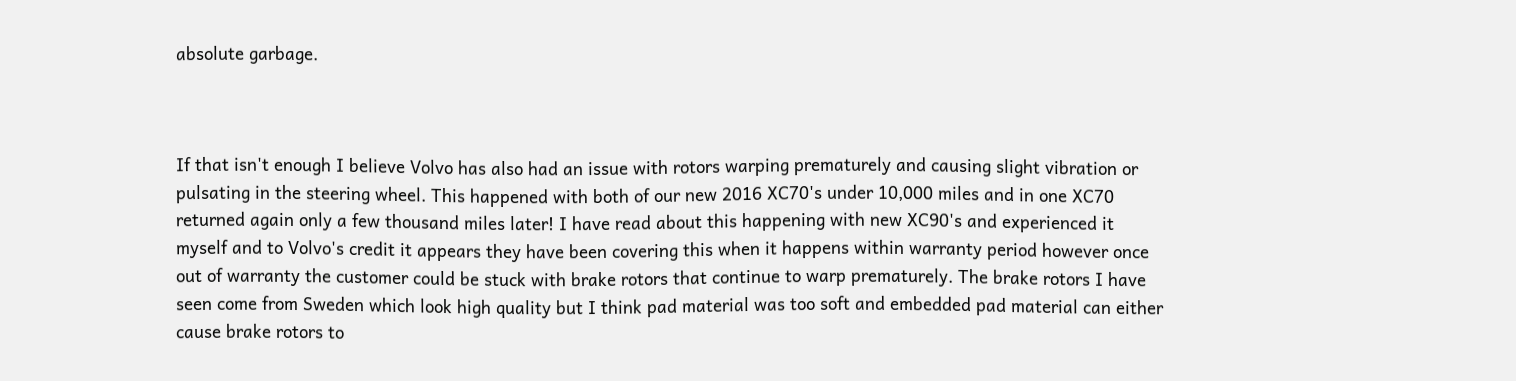absolute garbage.



If that isn't enough I believe Volvo has also had an issue with rotors warping prematurely and causing slight vibration or pulsating in the steering wheel. This happened with both of our new 2016 XC70's under 10,000 miles and in one XC70 returned again only a few thousand miles later! I have read about this happening with new XC90's and experienced it myself and to Volvo's credit it appears they have been covering this when it happens within warranty period however once out of warranty the customer could be stuck with brake rotors that continue to warp prematurely. The brake rotors I have seen come from Sweden which look high quality but I think pad material was too soft and embedded pad material can either cause brake rotors to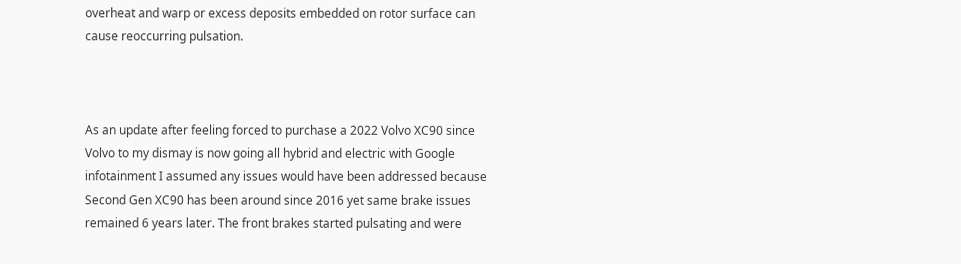overheat and warp or excess deposits embedded on rotor surface can cause reoccurring pulsation.



As an update after feeling forced to purchase a 2022 Volvo XC90 since Volvo to my dismay is now going all hybrid and electric with Google infotainment I assumed any issues would have been addressed because Second Gen XC90 has been around since 2016 yet same brake issues remained 6 years later. The front brakes started pulsating and were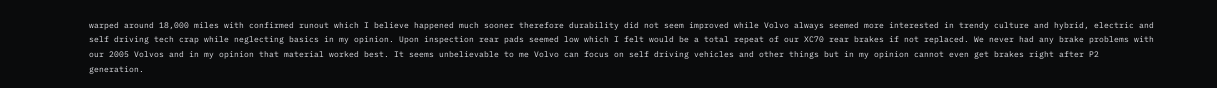warped around 18,000 miles with confirmed runout which I believe happened much sooner therefore durability did not seem improved while Volvo always seemed more interested in trendy culture and hybrid, electric and self driving tech crap while neglecting basics in my opinion. Upon inspection rear pads seemed low which I felt would be a total repeat of our XC70 rear brakes if not replaced. We never had any brake problems with our 2005 Volvos and in my opinion that material worked best. It seems unbelievable to me Volvo can focus on self driving vehicles and other things but in my opinion cannot even get brakes right after P2 generation.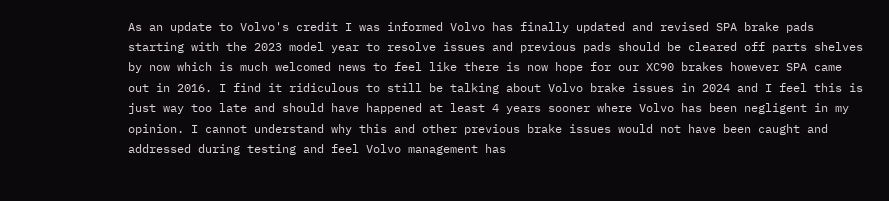As an update to Volvo's credit I was informed Volvo has finally updated and revised SPA brake pads starting with the 2023 model year to resolve issues and previous pads should be cleared off parts shelves by now which is much welcomed news to feel like there is now hope for our XC90 brakes however SPA came out in 2016. I find it ridiculous to still be talking about Volvo brake issues in 2024 and I feel this is just way too late and should have happened at least 4 years sooner where Volvo has been negligent in my opinion. I cannot understand why this and other previous brake issues would not have been caught and addressed during testing and feel Volvo management has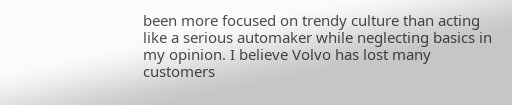been more focused on trendy culture than acting like a serious automaker while neglecting basics in my opinion. I believe Volvo has lost many customers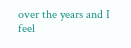over the years and I feel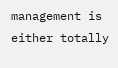management is either totally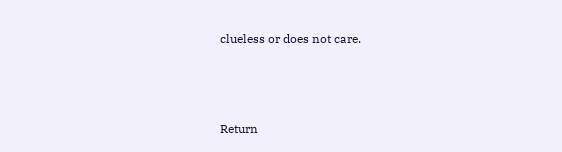clueless or does not care.




Return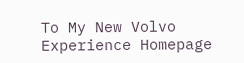To My New Volvo Experience Homepage